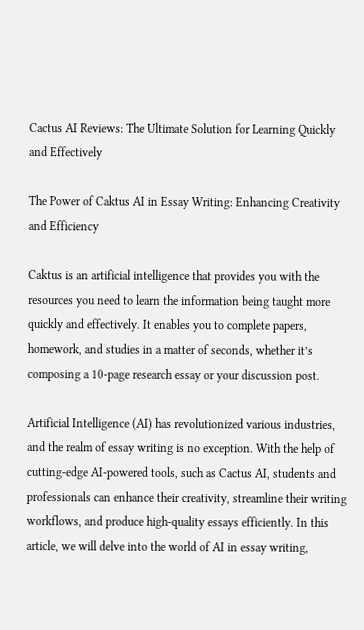Cactus AI Reviews: The Ultimate Solution for Learning Quickly and Effectively

The Power of Caktus AI in Essay Writing: Enhancing Creativity and Efficiency

Caktus is an artificial intelligence that provides you with the resources you need to learn the information being taught more quickly and effectively. It enables you to complete papers, homework, and studies in a matter of seconds, whether it’s composing a 10-page research essay or your discussion post.

Artificial Intelligence (AI) has revolutionized various industries, and the realm of essay writing is no exception. With the help of cutting-edge AI-powered tools, such as Cactus AI, students and professionals can enhance their creativity, streamline their writing workflows, and produce high-quality essays efficiently. In this article, we will delve into the world of AI in essay writing,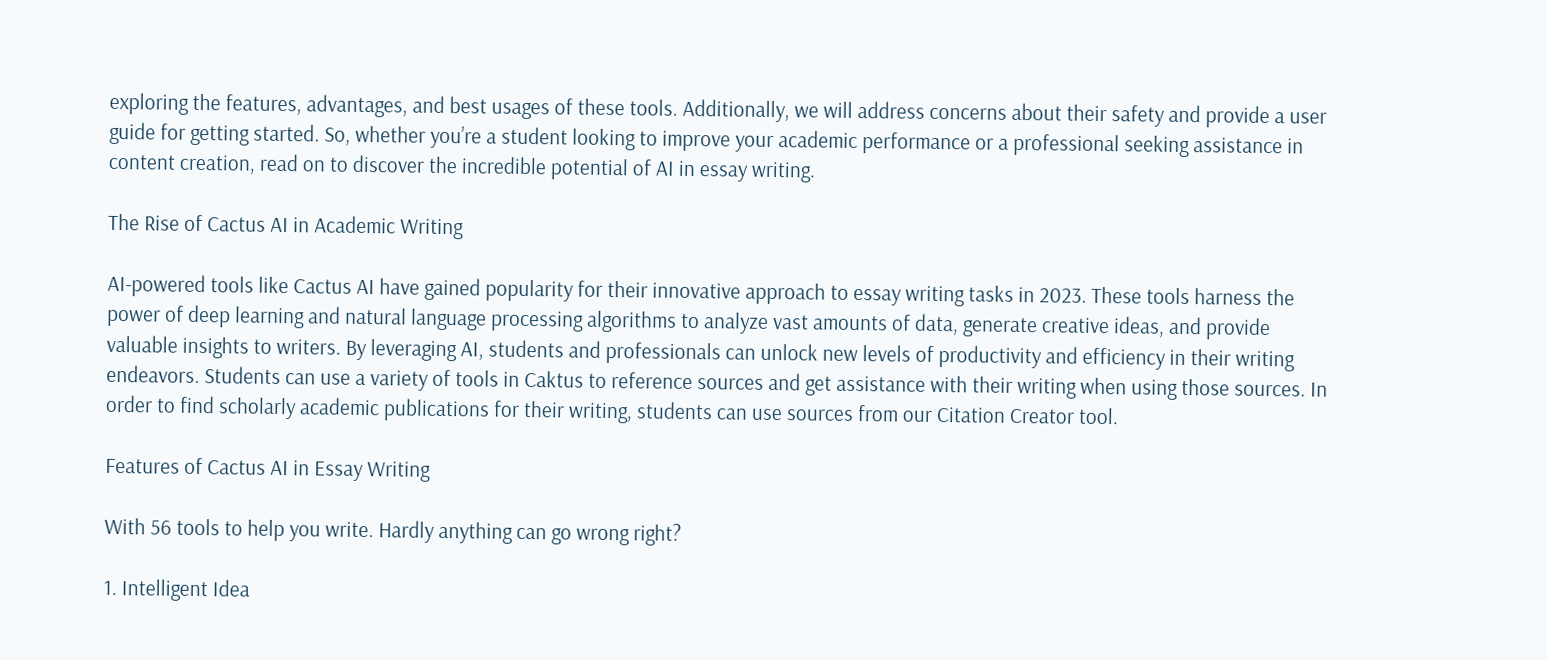exploring the features, advantages, and best usages of these tools. Additionally, we will address concerns about their safety and provide a user guide for getting started. So, whether you’re a student looking to improve your academic performance or a professional seeking assistance in content creation, read on to discover the incredible potential of AI in essay writing.

The Rise of Cactus AI in Academic Writing

AI-powered tools like Cactus AI have gained popularity for their innovative approach to essay writing tasks in 2023. These tools harness the power of deep learning and natural language processing algorithms to analyze vast amounts of data, generate creative ideas, and provide valuable insights to writers. By leveraging AI, students and professionals can unlock new levels of productivity and efficiency in their writing endeavors. Students can use a variety of tools in Caktus to reference sources and get assistance with their writing when using those sources. In order to find scholarly academic publications for their writing, students can use sources from our Citation Creator tool.

Features of Cactus AI in Essay Writing

With 56 tools to help you write. Hardly anything can go wrong right?

1. Intelligent Idea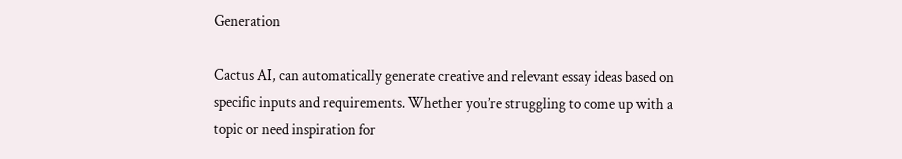Generation

Cactus AI, can automatically generate creative and relevant essay ideas based on specific inputs and requirements. Whether you’re struggling to come up with a topic or need inspiration for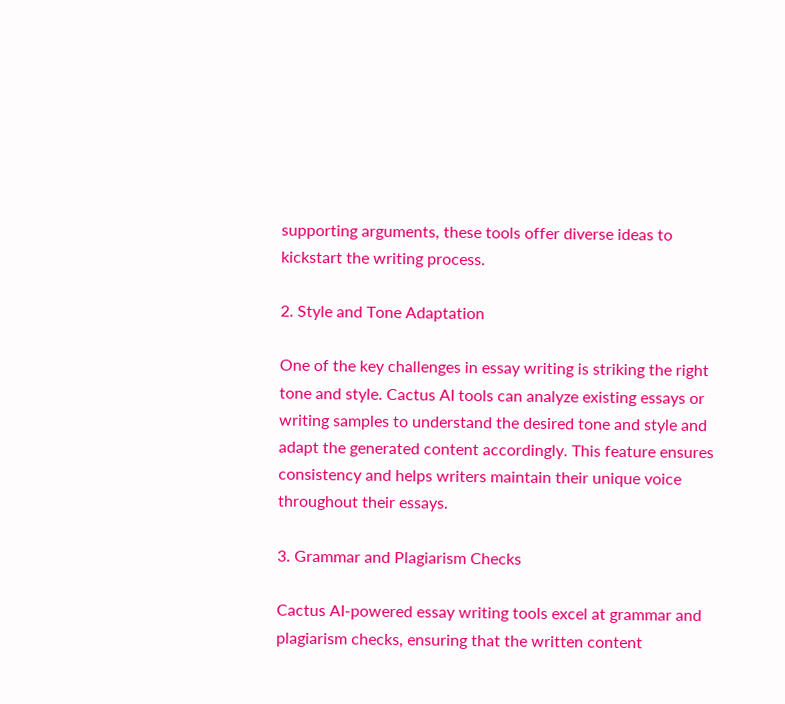supporting arguments, these tools offer diverse ideas to kickstart the writing process.

2. Style and Tone Adaptation

One of the key challenges in essay writing is striking the right tone and style. Cactus AI tools can analyze existing essays or writing samples to understand the desired tone and style and adapt the generated content accordingly. This feature ensures consistency and helps writers maintain their unique voice throughout their essays.

3. Grammar and Plagiarism Checks

Cactus AI-powered essay writing tools excel at grammar and plagiarism checks, ensuring that the written content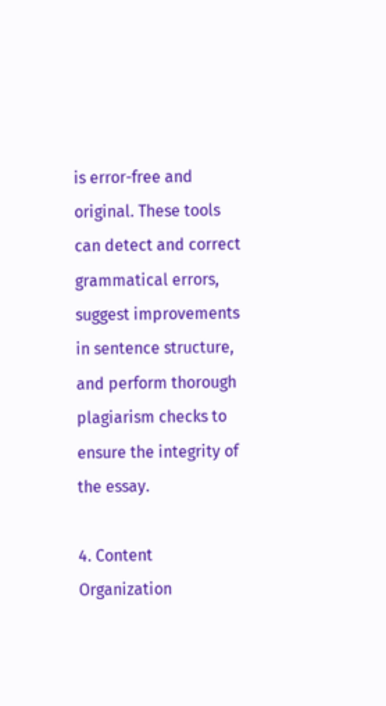is error-free and original. These tools can detect and correct grammatical errors, suggest improvements in sentence structure, and perform thorough plagiarism checks to ensure the integrity of the essay.

4. Content Organization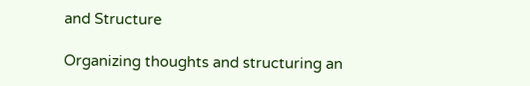and Structure

Organizing thoughts and structuring an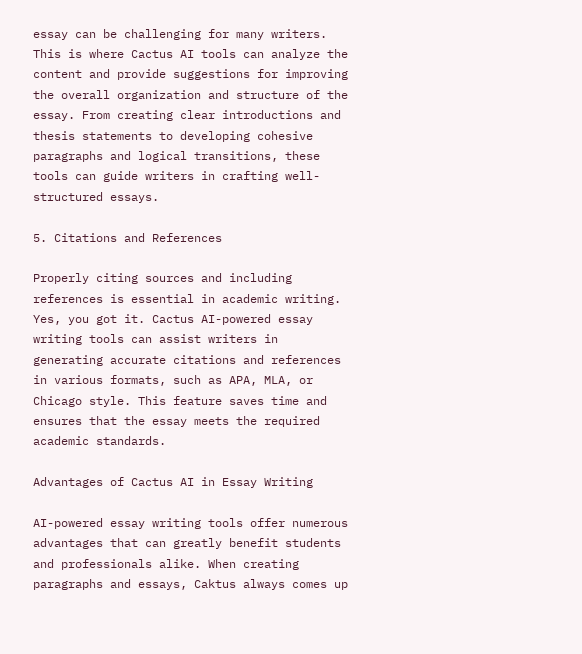essay can be challenging for many writers. This is where Cactus AI tools can analyze the content and provide suggestions for improving the overall organization and structure of the essay. From creating clear introductions and thesis statements to developing cohesive paragraphs and logical transitions, these tools can guide writers in crafting well-structured essays.

5. Citations and References

Properly citing sources and including references is essential in academic writing. Yes, you got it. Cactus AI-powered essay writing tools can assist writers in generating accurate citations and references in various formats, such as APA, MLA, or Chicago style. This feature saves time and ensures that the essay meets the required academic standards.

Advantages of Cactus AI in Essay Writing

AI-powered essay writing tools offer numerous advantages that can greatly benefit students and professionals alike. When creating paragraphs and essays, Caktus always comes up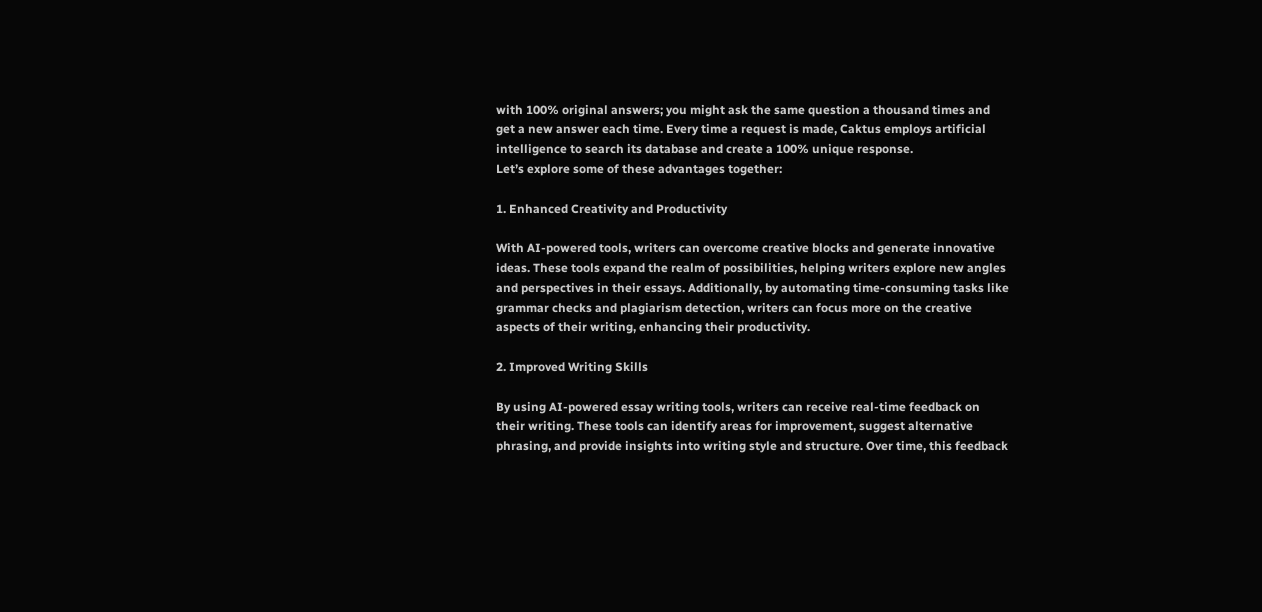with 100% original answers; you might ask the same question a thousand times and get a new answer each time. Every time a request is made, Caktus employs artificial intelligence to search its database and create a 100% unique response.
Let’s explore some of these advantages together:

1. Enhanced Creativity and Productivity

With AI-powered tools, writers can overcome creative blocks and generate innovative ideas. These tools expand the realm of possibilities, helping writers explore new angles and perspectives in their essays. Additionally, by automating time-consuming tasks like grammar checks and plagiarism detection, writers can focus more on the creative aspects of their writing, enhancing their productivity.

2. Improved Writing Skills

By using AI-powered essay writing tools, writers can receive real-time feedback on their writing. These tools can identify areas for improvement, suggest alternative phrasing, and provide insights into writing style and structure. Over time, this feedback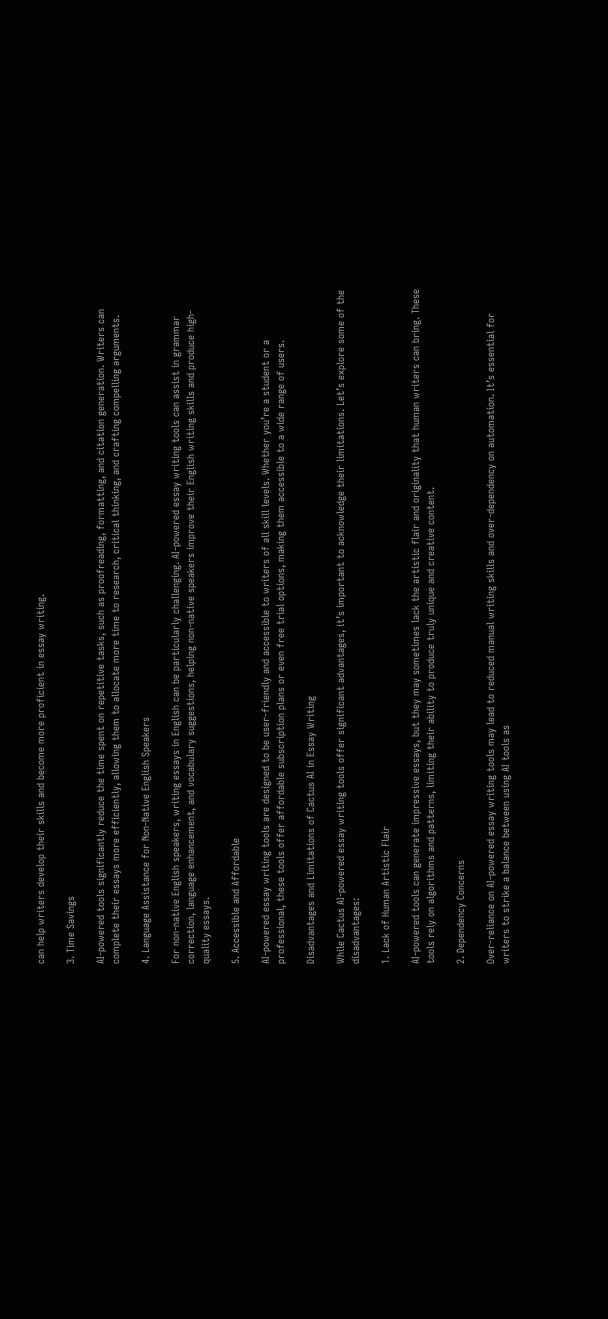can help writers develop their skills and become more proficient in essay writing.

3. Time Savings

AI-powered tools significantly reduce the time spent on repetitive tasks, such as proofreading, formatting, and citation generation. Writers can complete their essays more efficiently, allowing them to allocate more time to research, critical thinking, and crafting compelling arguments.

4. Language Assistance for Non-Native English Speakers

For non-native English speakers, writing essays in English can be particularly challenging. AI-powered essay writing tools can assist in grammar correction, language enhancement, and vocabulary suggestions, helping non-native speakers improve their English writing skills and produce high-quality essays.

5. Accessible and Affordable

AI-powered essay writing tools are designed to be user-friendly and accessible to writers of all skill levels. Whether you’re a student or a professional, these tools offer affordable subscription plans or even free trial options, making them accessible to a wide range of users.

Disadvantages and Limitations of Cactus AI in Essay Writing

While Cactus AI-powered essay writing tools offer significant advantages, it’s important to acknowledge their limitations. Let’s explore some of the disadvantages:

1. Lack of Human Artistic Flair

AI-powered tools can generate impressive essays, but they may sometimes lack the artistic flair and originality that human writers can bring. These tools rely on algorithms and patterns, limiting their ability to produce truly unique and creative content.

2. Dependency Concerns

Over-reliance on AI-powered essay writing tools may lead to reduced manual writing skills and over-dependency on automation. It’s essential for writers to strike a balance between using AI tools as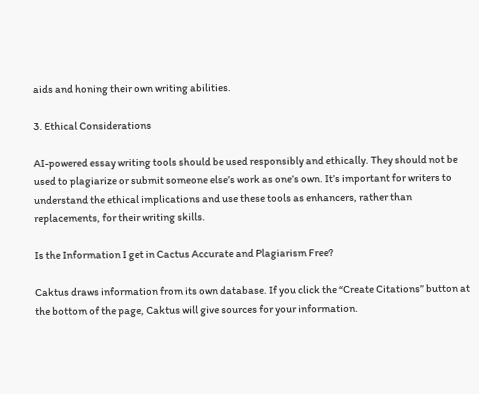aids and honing their own writing abilities.

3. Ethical Considerations

AI-powered essay writing tools should be used responsibly and ethically. They should not be used to plagiarize or submit someone else’s work as one’s own. It’s important for writers to understand the ethical implications and use these tools as enhancers, rather than replacements, for their writing skills.

Is the Information I get in Cactus Accurate and Plagiarism Free?

Caktus draws information from its own database. If you click the “Create Citations” button at the bottom of the page, Caktus will give sources for your information.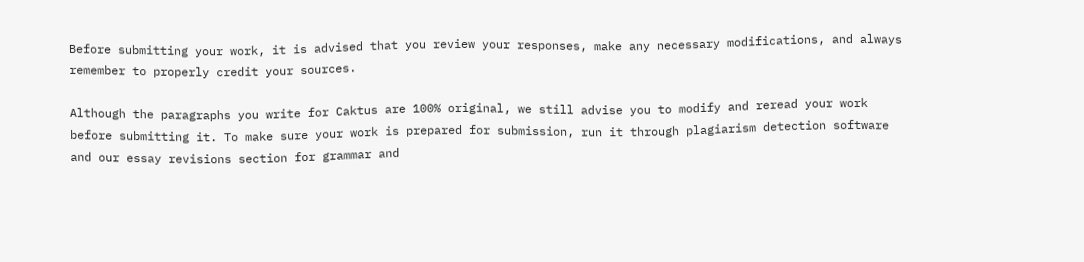Before submitting your work, it is advised that you review your responses, make any necessary modifications, and always remember to properly credit your sources.

Although the paragraphs you write for Caktus are 100% original, we still advise you to modify and reread your work before submitting it. To make sure your work is prepared for submission, run it through plagiarism detection software and our essay revisions section for grammar and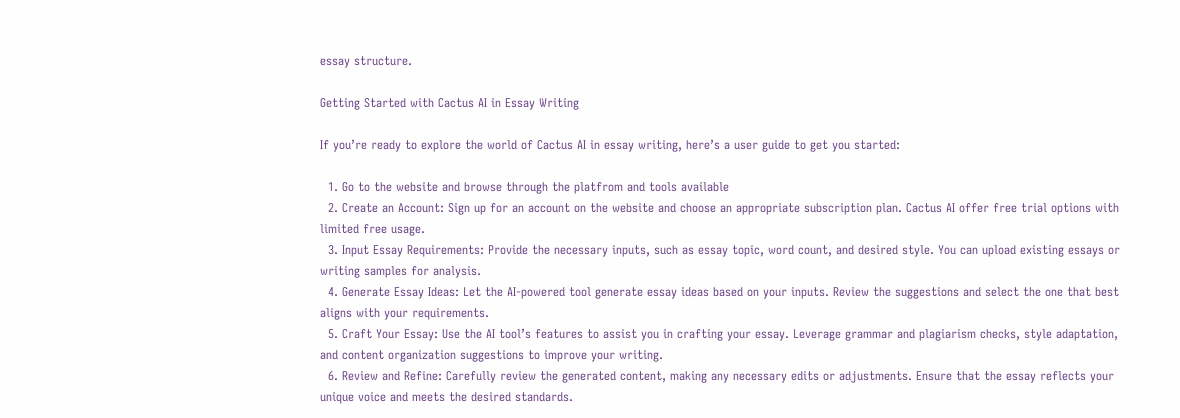essay structure.

Getting Started with Cactus AI in Essay Writing

If you’re ready to explore the world of Cactus AI in essay writing, here’s a user guide to get you started:

  1. Go to the website and browse through the platfrom and tools available
  2. Create an Account: Sign up for an account on the website and choose an appropriate subscription plan. Cactus AI offer free trial options with limited free usage.
  3. Input Essay Requirements: Provide the necessary inputs, such as essay topic, word count, and desired style. You can upload existing essays or writing samples for analysis.
  4. Generate Essay Ideas: Let the AI-powered tool generate essay ideas based on your inputs. Review the suggestions and select the one that best aligns with your requirements.
  5. Craft Your Essay: Use the AI tool’s features to assist you in crafting your essay. Leverage grammar and plagiarism checks, style adaptation, and content organization suggestions to improve your writing.
  6. Review and Refine: Carefully review the generated content, making any necessary edits or adjustments. Ensure that the essay reflects your unique voice and meets the desired standards.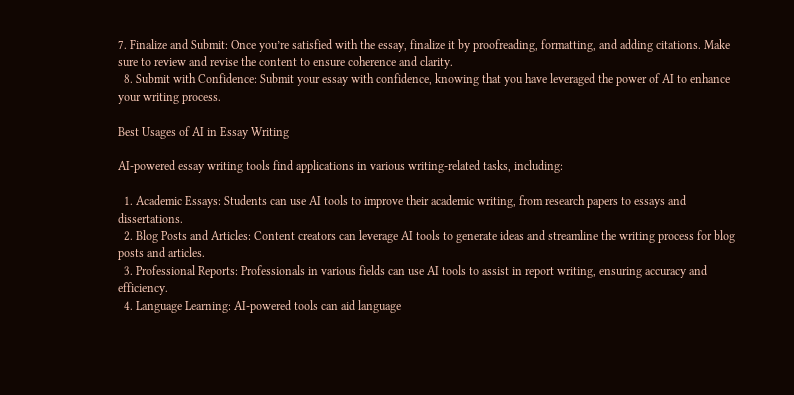7. Finalize and Submit: Once you’re satisfied with the essay, finalize it by proofreading, formatting, and adding citations. Make sure to review and revise the content to ensure coherence and clarity.
  8. Submit with Confidence: Submit your essay with confidence, knowing that you have leveraged the power of AI to enhance your writing process.

Best Usages of AI in Essay Writing

AI-powered essay writing tools find applications in various writing-related tasks, including:

  1. Academic Essays: Students can use AI tools to improve their academic writing, from research papers to essays and dissertations.
  2. Blog Posts and Articles: Content creators can leverage AI tools to generate ideas and streamline the writing process for blog posts and articles.
  3. Professional Reports: Professionals in various fields can use AI tools to assist in report writing, ensuring accuracy and efficiency.
  4. Language Learning: AI-powered tools can aid language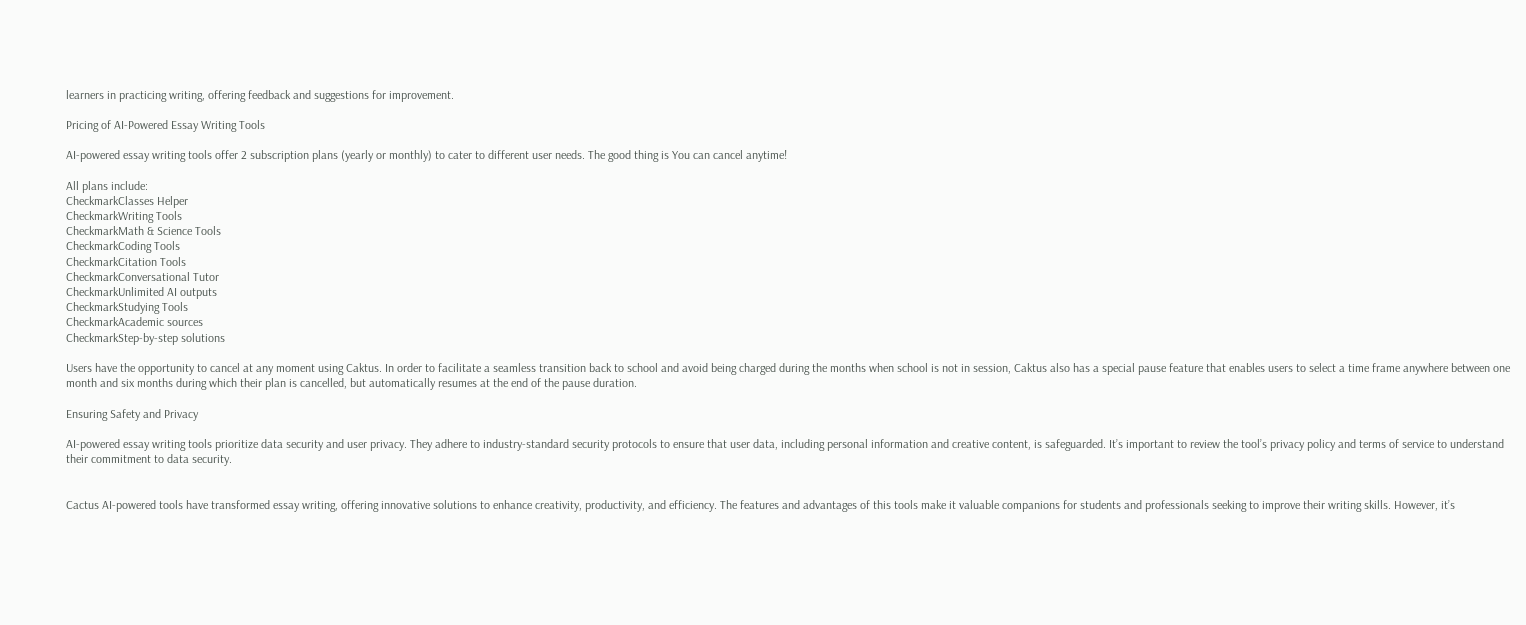learners in practicing writing, offering feedback and suggestions for improvement.

Pricing of AI-Powered Essay Writing Tools

AI-powered essay writing tools offer 2 subscription plans (yearly or monthly) to cater to different user needs. The good thing is You can cancel anytime!

All plans include:
CheckmarkClasses Helper
CheckmarkWriting Tools
CheckmarkMath & Science Tools
CheckmarkCoding Tools
CheckmarkCitation Tools
CheckmarkConversational Tutor
CheckmarkUnlimited AI outputs
CheckmarkStudying Tools
CheckmarkAcademic sources
CheckmarkStep-by-step solutions

Users have the opportunity to cancel at any moment using Caktus. In order to facilitate a seamless transition back to school and avoid being charged during the months when school is not in session, Caktus also has a special pause feature that enables users to select a time frame anywhere between one month and six months during which their plan is cancelled, but automatically resumes at the end of the pause duration.

Ensuring Safety and Privacy

AI-powered essay writing tools prioritize data security and user privacy. They adhere to industry-standard security protocols to ensure that user data, including personal information and creative content, is safeguarded. It’s important to review the tool’s privacy policy and terms of service to understand their commitment to data security.


Cactus AI-powered tools have transformed essay writing, offering innovative solutions to enhance creativity, productivity, and efficiency. The features and advantages of this tools make it valuable companions for students and professionals seeking to improve their writing skills. However, it’s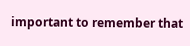important to remember that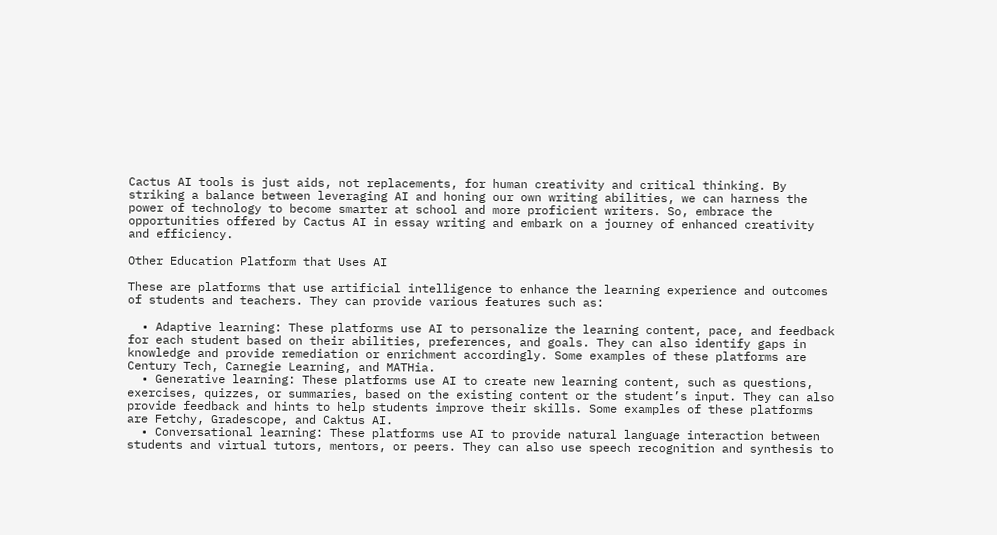Cactus AI tools is just aids, not replacements, for human creativity and critical thinking. By striking a balance between leveraging AI and honing our own writing abilities, we can harness the power of technology to become smarter at school and more proficient writers. So, embrace the opportunities offered by Cactus AI in essay writing and embark on a journey of enhanced creativity and efficiency.

Other Education Platform that Uses AI

These are platforms that use artificial intelligence to enhance the learning experience and outcomes of students and teachers. They can provide various features such as:

  • Adaptive learning: These platforms use AI to personalize the learning content, pace, and feedback for each student based on their abilities, preferences, and goals. They can also identify gaps in knowledge and provide remediation or enrichment accordingly. Some examples of these platforms are Century Tech, Carnegie Learning, and MATHia.
  • Generative learning: These platforms use AI to create new learning content, such as questions, exercises, quizzes, or summaries, based on the existing content or the student’s input. They can also provide feedback and hints to help students improve their skills. Some examples of these platforms are Fetchy, Gradescope, and Caktus AI.
  • Conversational learning: These platforms use AI to provide natural language interaction between students and virtual tutors, mentors, or peers. They can also use speech recognition and synthesis to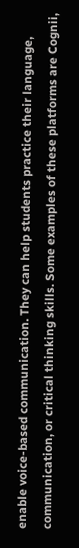enable voice-based communication. They can help students practice their language, communication, or critical thinking skills. Some examples of these platforms are Cognii,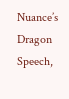Nuance’s Dragon Speech,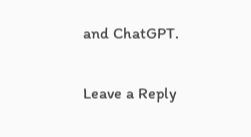and ChatGPT.

Leave a Reply